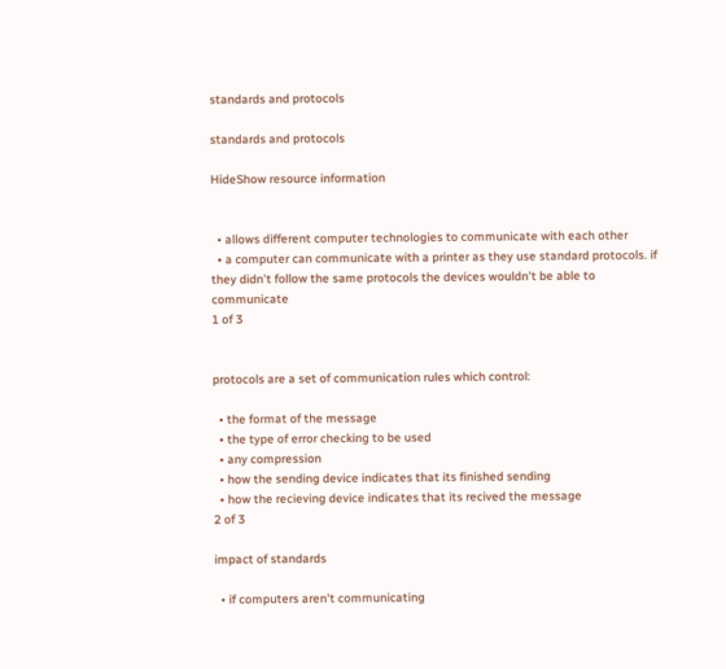standards and protocols

standards and protocols

HideShow resource information


  • allows different computer technologies to communicate with each other
  • a computer can communicate with a printer as they use standard protocols. if they didn't follow the same protocols the devices wouldn't be able to communicate
1 of 3


protocols are a set of communication rules which control:

  • the format of the message
  • the type of error checking to be used
  • any compression
  • how the sending device indicates that its finished sending
  • how the recieving device indicates that its recived the message
2 of 3

impact of standards

  • if computers aren't communicating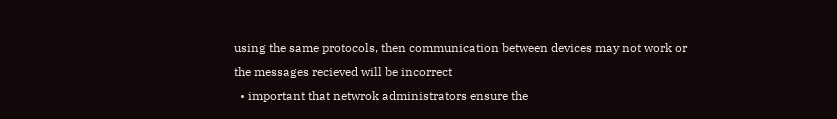using the same protocols, then communication between devices may not work or the messages recieved will be incorrect
  • important that netwrok administrators ensure the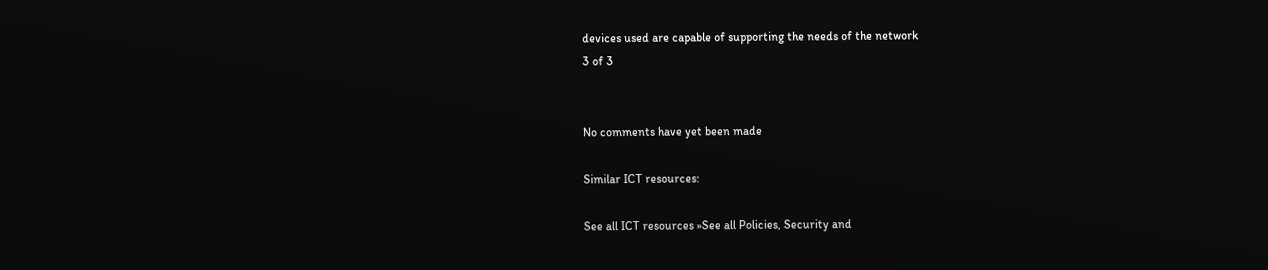devices used are capable of supporting the needs of the network
3 of 3


No comments have yet been made

Similar ICT resources:

See all ICT resources »See all Policies, Security and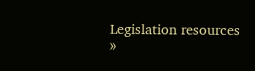Legislation resources »